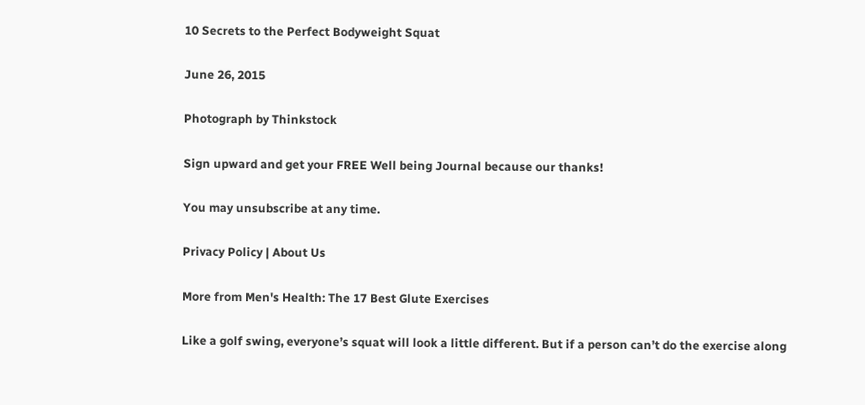10 Secrets to the Perfect Bodyweight Squat

June 26, 2015

Photograph by Thinkstock

Sign upward and get your FREE Well being Journal because our thanks!

You may unsubscribe at any time.

Privacy Policy | About Us

More from Men's Health: The 17 Best Glute Exercises

Like a golf swing, everyone’s squat will look a little different. But if a person can’t do the exercise along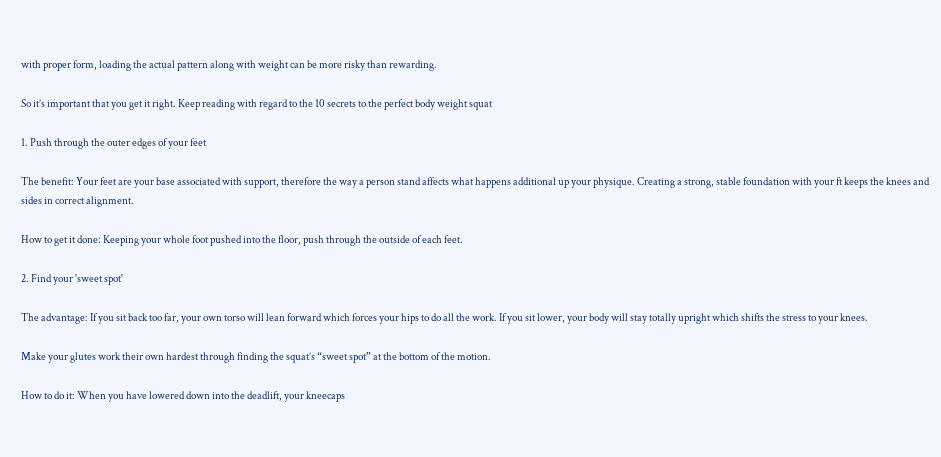with proper form, loading the actual pattern along with weight can be more risky than rewarding.

So it’s important that you get it right. Keep reading with regard to the 10 secrets to the perfect body weight squat

1. Push through the outer edges of your feet

The benefit: Your feet are your base associated with support, therefore the way a person stand affects what happens additional up your physique. Creating a strong, stable foundation with your ft keeps the knees and sides in correct alignment.

How to get it done: Keeping your whole foot pushed into the floor, push through the outside of each feet.

2. Find your 'sweet spot'

The advantage: If you sit back too far, your own torso will lean forward which forces your hips to do all the work. If you sit lower, your body will stay totally upright which shifts the stress to your knees.

Make your glutes work their own hardest through finding the squat’s “sweet spot” at the bottom of the motion.

How to do it: When you have lowered down into the deadlift, your kneecaps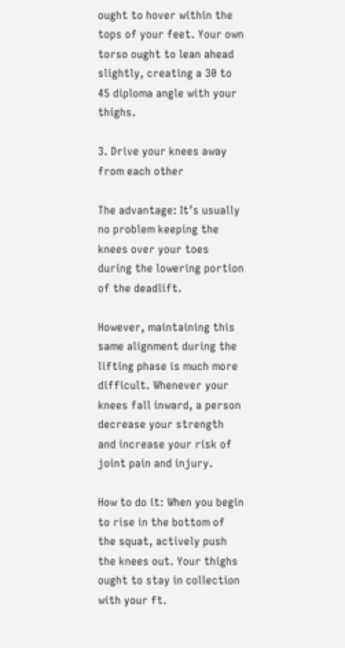ought to hover within the tops of your feet. Your own torso ought to lean ahead slightly, creating a 30 to 45 diploma angle with your thighs.

3. Drive your knees away from each other

The advantage: It’s usually no problem keeping the knees over your toes during the lowering portion of the deadlift.

However, maintaining this same alignment during the lifting phase is much more difficult. Whenever your knees fall inward, a person decrease your strength and increase your risk of joint pain and injury.

How to do it: When you begin to rise in the bottom of the squat, actively push the knees out. Your thighs ought to stay in collection with your ft.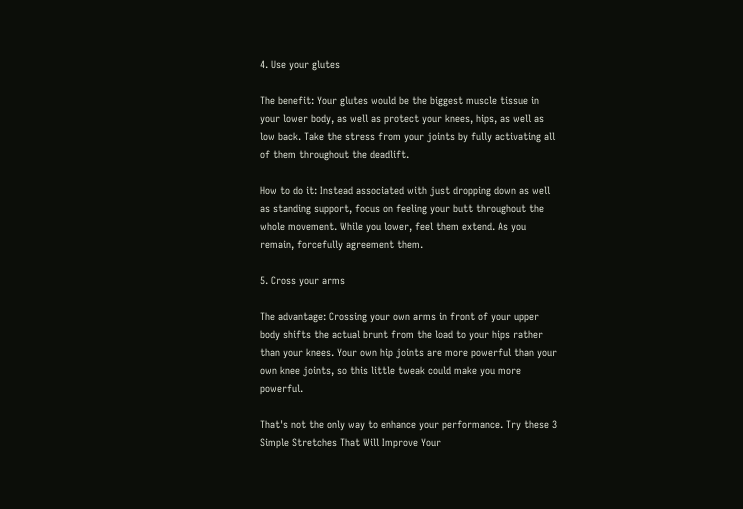4. Use your glutes

The benefit: Your glutes would be the biggest muscle tissue in your lower body, as well as protect your knees, hips, as well as low back. Take the stress from your joints by fully activating all of them throughout the deadlift.

How to do it: Instead associated with just dropping down as well as standing support, focus on feeling your butt throughout the whole movement. While you lower, feel them extend. As you remain, forcefully agreement them.

5. Cross your arms

The advantage: Crossing your own arms in front of your upper body shifts the actual brunt from the load to your hips rather than your knees. Your own hip joints are more powerful than your own knee joints, so this little tweak could make you more powerful.

That's not the only way to enhance your performance. Try these 3 Simple Stretches That Will Improve Your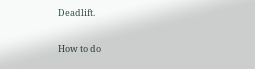Deadlift.

How to do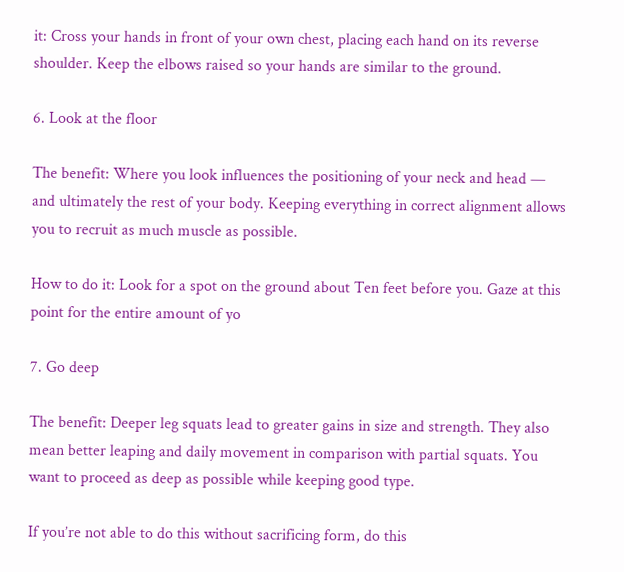it: Cross your hands in front of your own chest, placing each hand on its reverse shoulder. Keep the elbows raised so your hands are similar to the ground.

6. Look at the floor

The benefit: Where you look influences the positioning of your neck and head — and ultimately the rest of your body. Keeping everything in correct alignment allows you to recruit as much muscle as possible.

How to do it: Look for a spot on the ground about Ten feet before you. Gaze at this point for the entire amount of yo

7. Go deep

The benefit: Deeper leg squats lead to greater gains in size and strength. They also mean better leaping and daily movement in comparison with partial squats. You want to proceed as deep as possible while keeping good type.

If you’re not able to do this without sacrificing form, do this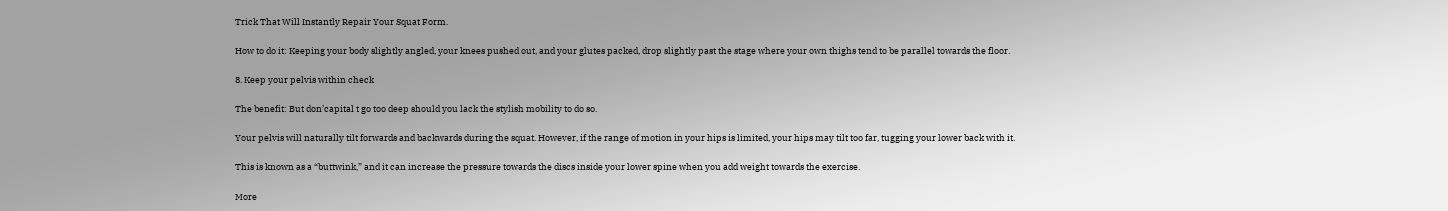Trick That Will Instantly Repair Your Squat Form.

How to do it: Keeping your body slightly angled, your knees pushed out, and your glutes packed, drop slightly past the stage where your own thighs tend to be parallel towards the floor.

8. Keep your pelvis within check

The benefit: But don’capital t go too deep should you lack the stylish mobility to do so.

Your pelvis will naturally tilt forwards and backwards during the squat. However, if the range of motion in your hips is limited, your hips may tilt too far, tugging your lower back with it.

This is known as a “buttwink,” and it can increase the pressure towards the discs inside your lower spine when you add weight towards the exercise.

More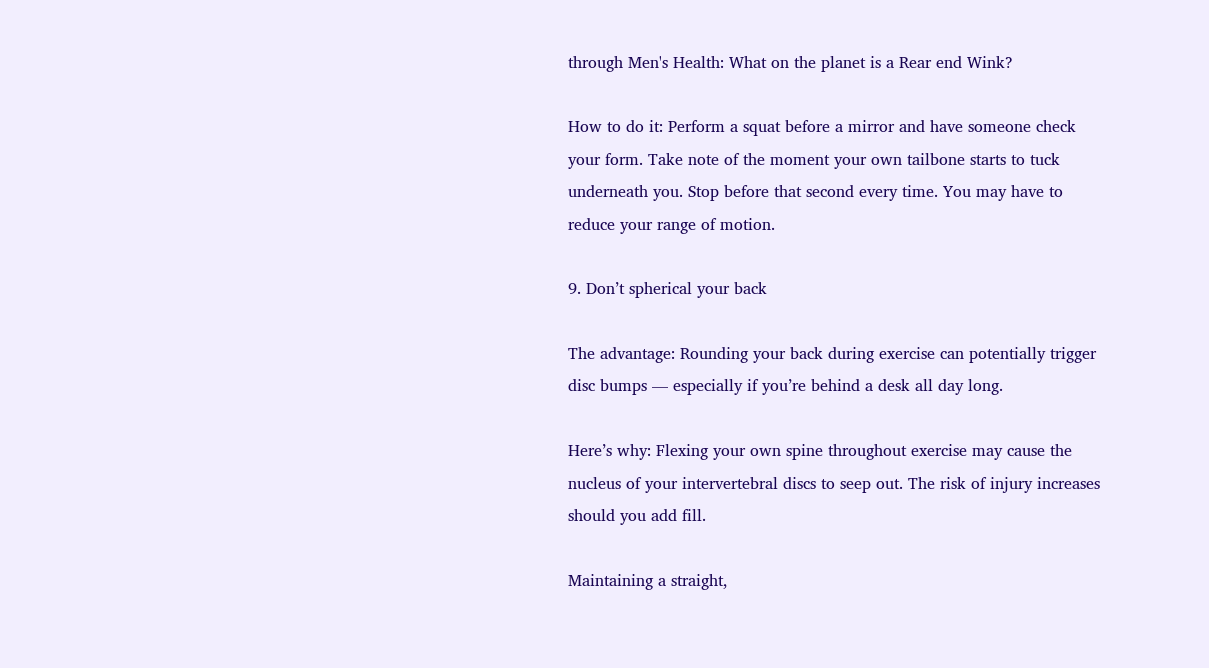through Men's Health: What on the planet is a Rear end Wink?

How to do it: Perform a squat before a mirror and have someone check your form. Take note of the moment your own tailbone starts to tuck underneath you. Stop before that second every time. You may have to reduce your range of motion.

9. Don’t spherical your back

The advantage: Rounding your back during exercise can potentially trigger disc bumps — especially if you’re behind a desk all day long.

Here’s why: Flexing your own spine throughout exercise may cause the nucleus of your intervertebral discs to seep out. The risk of injury increases should you add fill.

Maintaining a straight,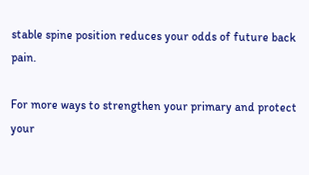stable spine position reduces your odds of future back pain.

For more ways to strengthen your primary and protect your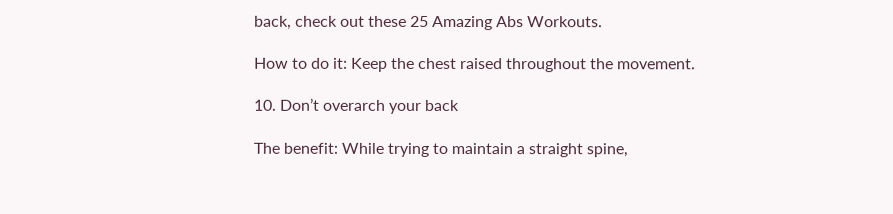back, check out these 25 Amazing Abs Workouts.

How to do it: Keep the chest raised throughout the movement.

10. Don’t overarch your back

The benefit: While trying to maintain a straight spine,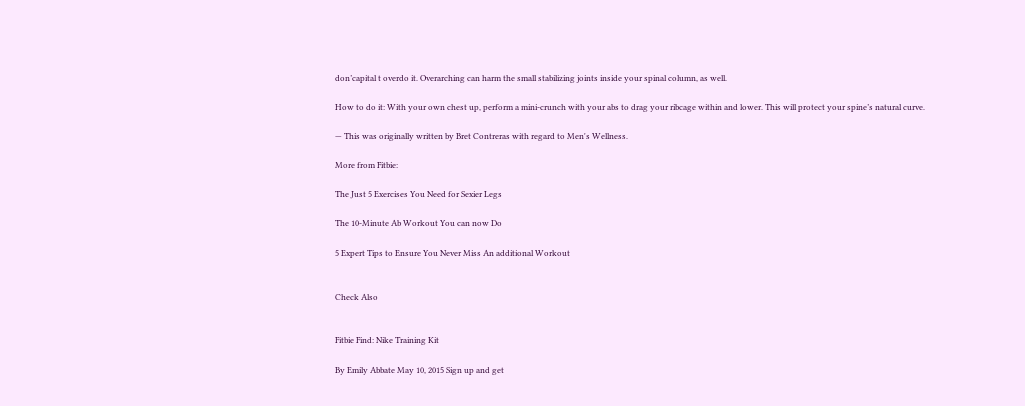don’capital t overdo it. Overarching can harm the small stabilizing joints inside your spinal column, as well.

How to do it: With your own chest up, perform a mini-crunch with your abs to drag your ribcage within and lower. This will protect your spine’s natural curve.

— This was originally written by Bret Contreras with regard to Men's Wellness.

More from Fitbie:

The Just 5 Exercises You Need for Sexier Legs

The 10-Minute Ab Workout You can now Do

5 Expert Tips to Ensure You Never Miss An additional Workout


Check Also


Fitbie Find: Nike Training Kit

By Emily Abbate May 10, 2015 Sign up and get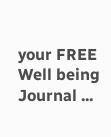your FREE Well being Journal ...